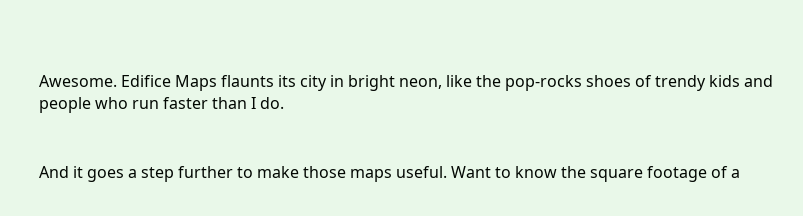Awesome. Edifice Maps flaunts its city in bright neon, like the pop-rocks shoes of trendy kids and people who run faster than I do.


And it goes a step further to make those maps useful. Want to know the square footage of a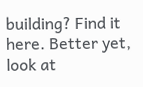building? Find it here. Better yet, look at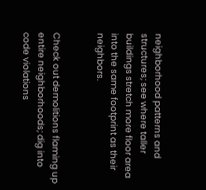neighborhood patterns and structures; see where taller buildings stretch more floor area into the same footprint as their neighbors.


Check out demolitions flaming up entire neighborhoods; dig into code violations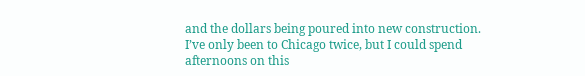and the dollars being poured into new construction. I’ve only been to Chicago twice, but I could spend afternoons on this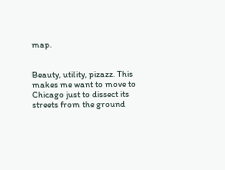map.


Beauty, utility, pizazz. This makes me want to move to Chicago just to dissect its streets from the ground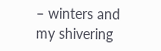– winters and my shivering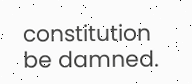constitution be damned.